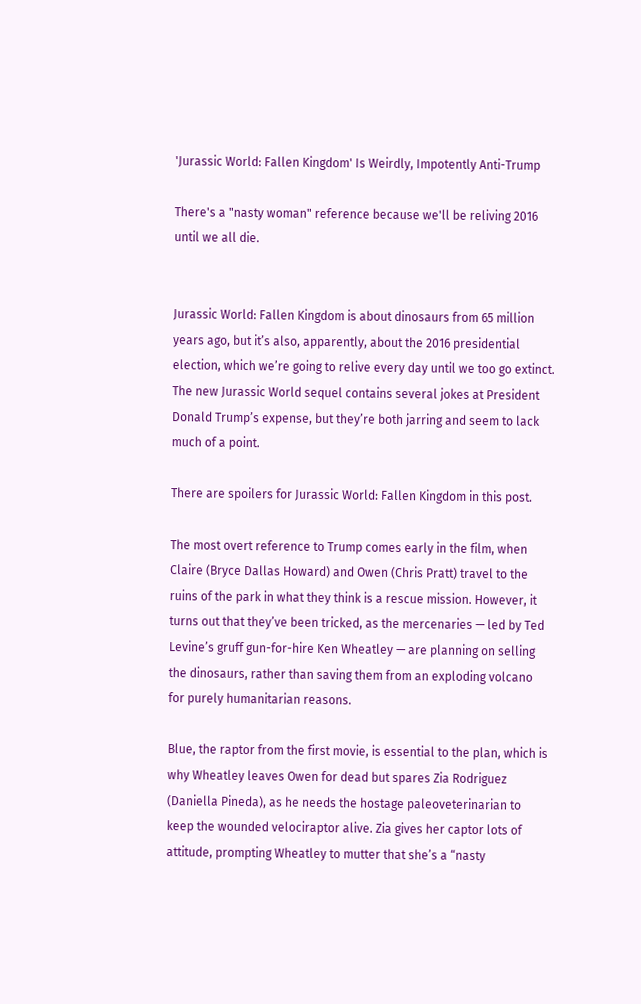'Jurassic World: Fallen Kingdom' Is Weirdly, Impotently Anti-Trump

There's a "nasty woman" reference because we'll be reliving 2016 until we all die.


Jurassic World: Fallen Kingdom is about dinosaurs from 65 million years ago, but it’s also, apparently, about the 2016 presidential election, which we’re going to relive every day until we too go extinct. The new Jurassic World sequel contains several jokes at President Donald Trump’s expense, but they’re both jarring and seem to lack much of a point.

There are spoilers for Jurassic World: Fallen Kingdom in this post.

The most overt reference to Trump comes early in the film, when Claire (Bryce Dallas Howard) and Owen (Chris Pratt) travel to the ruins of the park in what they think is a rescue mission. However, it turns out that they’ve been tricked, as the mercenaries — led by Ted Levine’s gruff gun-for-hire Ken Wheatley — are planning on selling the dinosaurs, rather than saving them from an exploding volcano for purely humanitarian reasons.

Blue, the raptor from the first movie, is essential to the plan, which is why Wheatley leaves Owen for dead but spares Zia Rodriguez (Daniella Pineda), as he needs the hostage paleoveterinarian to keep the wounded velociraptor alive. Zia gives her captor lots of attitude, prompting Wheatley to mutter that she’s a “nasty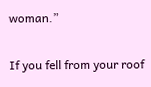woman.”

If you fell from your roof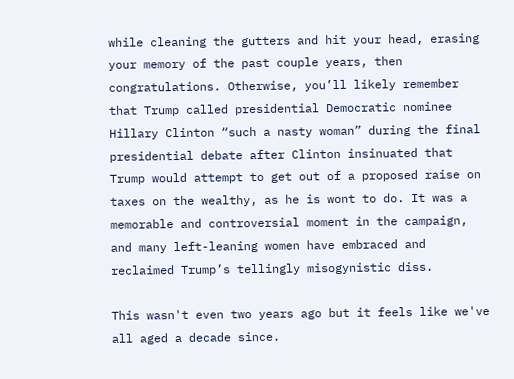while cleaning the gutters and hit your head, erasing your memory of the past couple years, then congratulations. Otherwise, you’ll likely remember that Trump called presidential Democratic nominee Hillary Clinton “such a nasty woman” during the final presidential debate after Clinton insinuated that Trump would attempt to get out of a proposed raise on taxes on the wealthy, as he is wont to do. It was a memorable and controversial moment in the campaign, and many left-leaning women have embraced and reclaimed Trump’s tellingly misogynistic diss.

This wasn't even two years ago but it feels like we've all aged a decade since.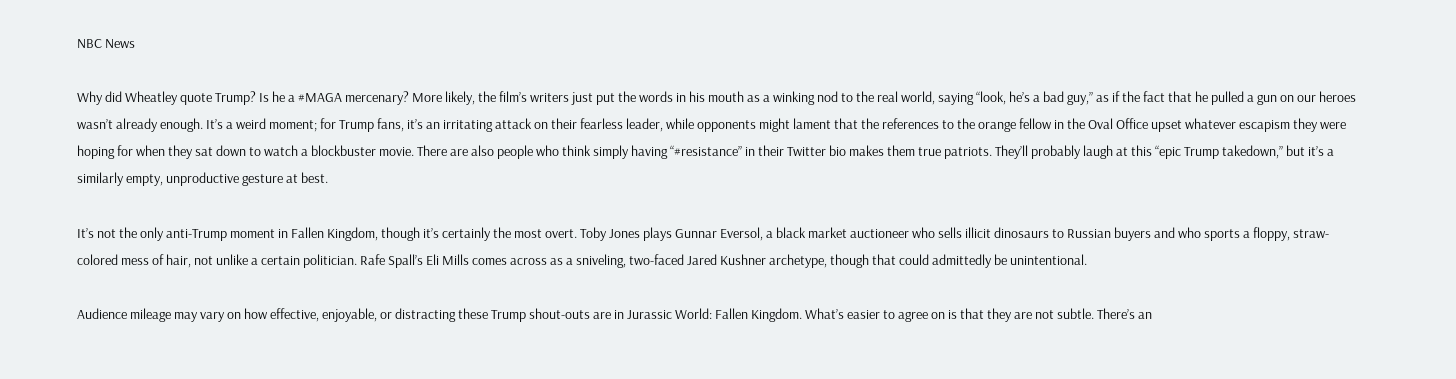NBC News

Why did Wheatley quote Trump? Is he a #MAGA mercenary? More likely, the film’s writers just put the words in his mouth as a winking nod to the real world, saying “look, he’s a bad guy,” as if the fact that he pulled a gun on our heroes wasn’t already enough. It’s a weird moment; for Trump fans, it’s an irritating attack on their fearless leader, while opponents might lament that the references to the orange fellow in the Oval Office upset whatever escapism they were hoping for when they sat down to watch a blockbuster movie. There are also people who think simply having “#resistance” in their Twitter bio makes them true patriots. They’ll probably laugh at this “epic Trump takedown,” but it’s a similarly empty, unproductive gesture at best.

It’s not the only anti-Trump moment in Fallen Kingdom, though it’s certainly the most overt. Toby Jones plays Gunnar Eversol, a black market auctioneer who sells illicit dinosaurs to Russian buyers and who sports a floppy, straw-colored mess of hair, not unlike a certain politician. Rafe Spall’s Eli Mills comes across as a sniveling, two-faced Jared Kushner archetype, though that could admittedly be unintentional.

Audience mileage may vary on how effective, enjoyable, or distracting these Trump shout-outs are in Jurassic World: Fallen Kingdom. What’s easier to agree on is that they are not subtle. There’s an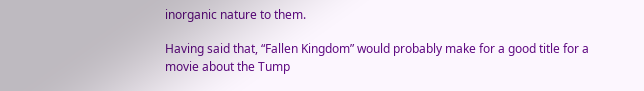inorganic nature to them.

Having said that, “Fallen Kingdom” would probably make for a good title for a movie about the Tump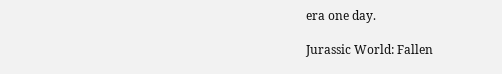era one day.

Jurassic World: Fallen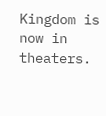Kingdom is now in theaters.